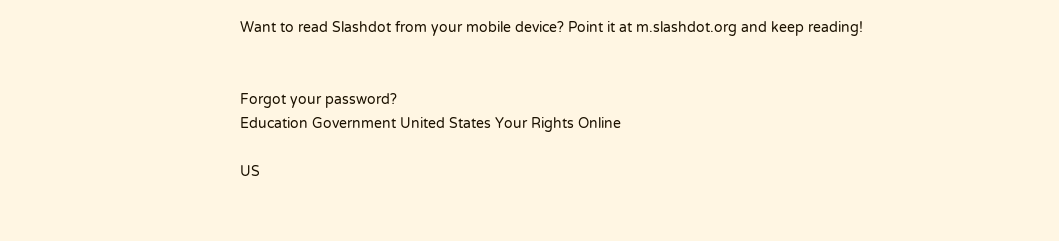Want to read Slashdot from your mobile device? Point it at m.slashdot.org and keep reading!


Forgot your password?
Education Government United States Your Rights Online

US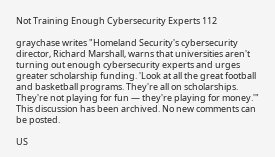Not Training Enough Cybersecurity Experts 112

graychase writes "Homeland Security's cybersecurity director, Richard Marshall, warns that universities aren't turning out enough cybersecurity experts and urges greater scholarship funding. 'Look at all the great football and basketball programs. They're all on scholarships. They're not playing for fun — they're playing for money.'"
This discussion has been archived. No new comments can be posted.

US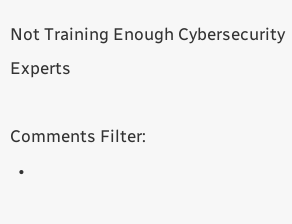Not Training Enough Cybersecurity Experts

Comments Filter:
  •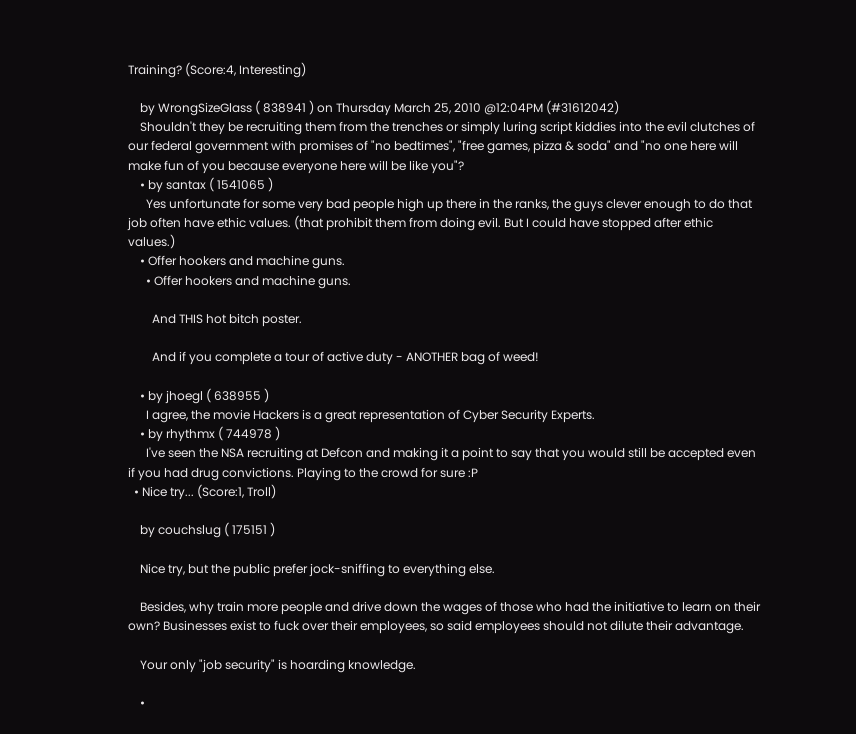Training? (Score:4, Interesting)

    by WrongSizeGlass ( 838941 ) on Thursday March 25, 2010 @12:04PM (#31612042)
    Shouldn't they be recruiting them from the trenches or simply luring script kiddies into the evil clutches of our federal government with promises of "no bedtimes", "free games, pizza & soda" and "no one here will make fun of you because everyone here will be like you"?
    • by santax ( 1541065 )
      Yes unfortunate for some very bad people high up there in the ranks, the guys clever enough to do that job often have ethic values. (that prohibit them from doing evil. But I could have stopped after ethic values.)
    • Offer hookers and machine guns.
      • Offer hookers and machine guns.

        And THIS hot bitch poster.

        And if you complete a tour of active duty - ANOTHER bag of weed!

    • by jhoegl ( 638955 )
      I agree, the movie Hackers is a great representation of Cyber Security Experts.
    • by rhythmx ( 744978 )
      I've seen the NSA recruiting at Defcon and making it a point to say that you would still be accepted even if you had drug convictions. Playing to the crowd for sure :P
  • Nice try... (Score:1, Troll)

    by couchslug ( 175151 )

    Nice try, but the public prefer jock-sniffing to everything else.

    Besides, why train more people and drive down the wages of those who had the initiative to learn on their own? Businesses exist to fuck over their employees, so said employees should not dilute their advantage.

    Your only "job security" is hoarding knowledge.

    •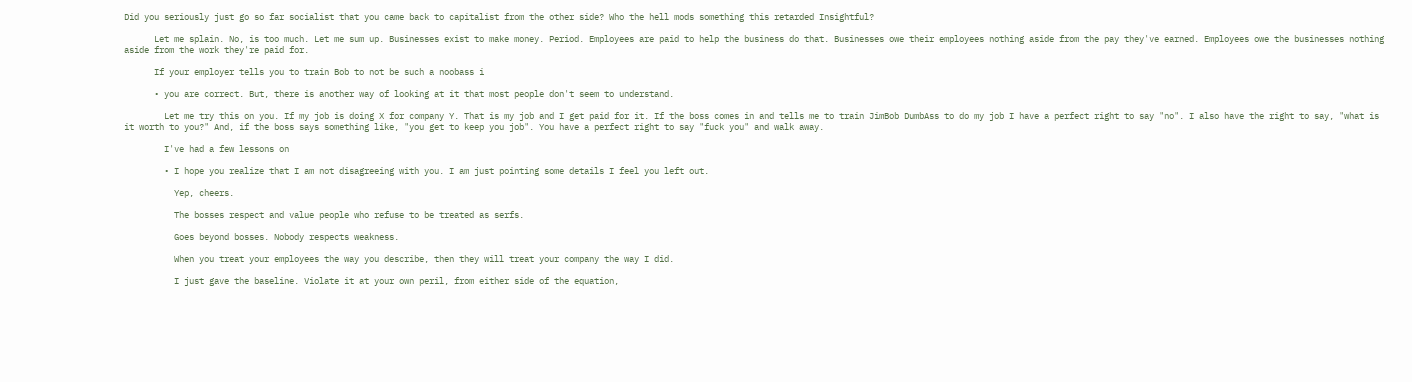Did you seriously just go so far socialist that you came back to capitalist from the other side? Who the hell mods something this retarded Insightful?

      Let me splain. No, is too much. Let me sum up. Businesses exist to make money. Period. Employees are paid to help the business do that. Businesses owe their employees nothing aside from the pay they've earned. Employees owe the businesses nothing aside from the work they're paid for.

      If your employer tells you to train Bob to not be such a noobass i

      • you are correct. But, there is another way of looking at it that most people don't seem to understand.

        Let me try this on you. If my job is doing X for company Y. That is my job and I get paid for it. If the boss comes in and tells me to train JimBob DumbAss to do my job I have a perfect right to say "no". I also have the right to say, "what is it worth to you?" And, if the boss says something like, "you get to keep you job". You have a perfect right to say "fuck you" and walk away.

        I've had a few lessons on

        • I hope you realize that I am not disagreeing with you. I am just pointing some details I feel you left out.

          Yep, cheers.

          The bosses respect and value people who refuse to be treated as serfs.

          Goes beyond bosses. Nobody respects weakness.

          When you treat your employees the way you describe, then they will treat your company the way I did.

          I just gave the baseline. Violate it at your own peril, from either side of the equation,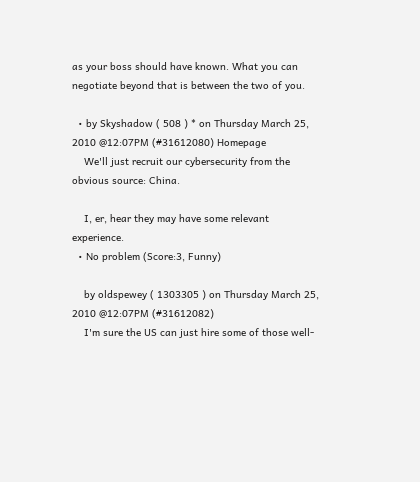as your boss should have known. What you can negotiate beyond that is between the two of you.

  • by Skyshadow ( 508 ) * on Thursday March 25, 2010 @12:07PM (#31612080) Homepage
    We'll just recruit our cybersecurity from the obvious source: China.

    I, er, hear they may have some relevant experience.
  • No problem (Score:3, Funny)

    by oldspewey ( 1303305 ) on Thursday March 25, 2010 @12:07PM (#31612082)
    I'm sure the US can just hire some of those well-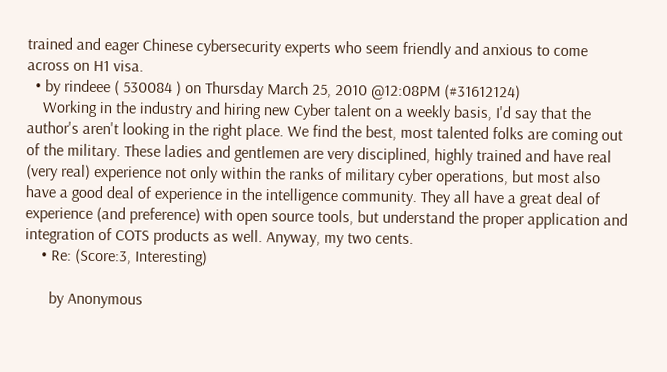trained and eager Chinese cybersecurity experts who seem friendly and anxious to come across on H1 visa.
  • by rindeee ( 530084 ) on Thursday March 25, 2010 @12:08PM (#31612124)
    Working in the industry and hiring new Cyber talent on a weekly basis, I'd say that the author's aren't looking in the right place. We find the best, most talented folks are coming out of the military. These ladies and gentlemen are very disciplined, highly trained and have real (very real) experience not only within the ranks of military cyber operations, but most also have a good deal of experience in the intelligence community. They all have a great deal of experience (and preference) with open source tools, but understand the proper application and integration of COTS products as well. Anyway, my two cents.
    • Re: (Score:3, Interesting)

      by Anonymous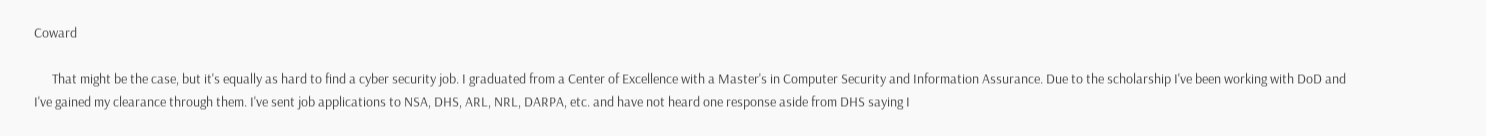Coward

      That might be the case, but it's equally as hard to find a cyber security job. I graduated from a Center of Excellence with a Master's in Computer Security and Information Assurance. Due to the scholarship I've been working with DoD and I've gained my clearance through them. I've sent job applications to NSA, DHS, ARL, NRL, DARPA, etc. and have not heard one response aside from DHS saying I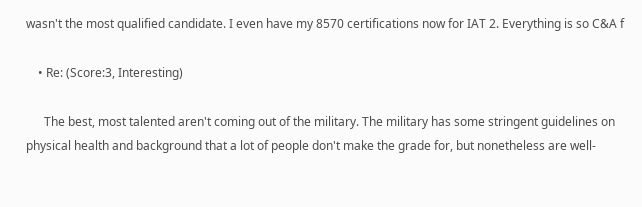wasn't the most qualified candidate. I even have my 8570 certifications now for IAT 2. Everything is so C&A f

    • Re: (Score:3, Interesting)

      The best, most talented aren't coming out of the military. The military has some stringent guidelines on physical health and background that a lot of people don't make the grade for, but nonetheless are well-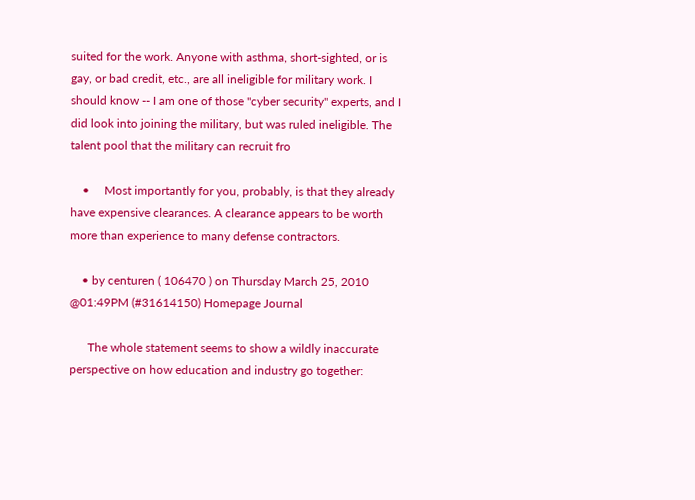suited for the work. Anyone with asthma, short-sighted, or is gay, or bad credit, etc., are all ineligible for military work. I should know -- I am one of those "cyber security" experts, and I did look into joining the military, but was ruled ineligible. The talent pool that the military can recruit fro

    •     Most importantly for you, probably, is that they already have expensive clearances. A clearance appears to be worth more than experience to many defense contractors.

    • by centuren ( 106470 ) on Thursday March 25, 2010 @01:49PM (#31614150) Homepage Journal

      The whole statement seems to show a wildly inaccurate perspective on how education and industry go together: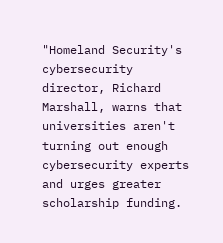"Homeland Security's cybersecurity director, Richard Marshall, warns that universities aren't turning out enough cybersecurity experts and urges greater scholarship funding.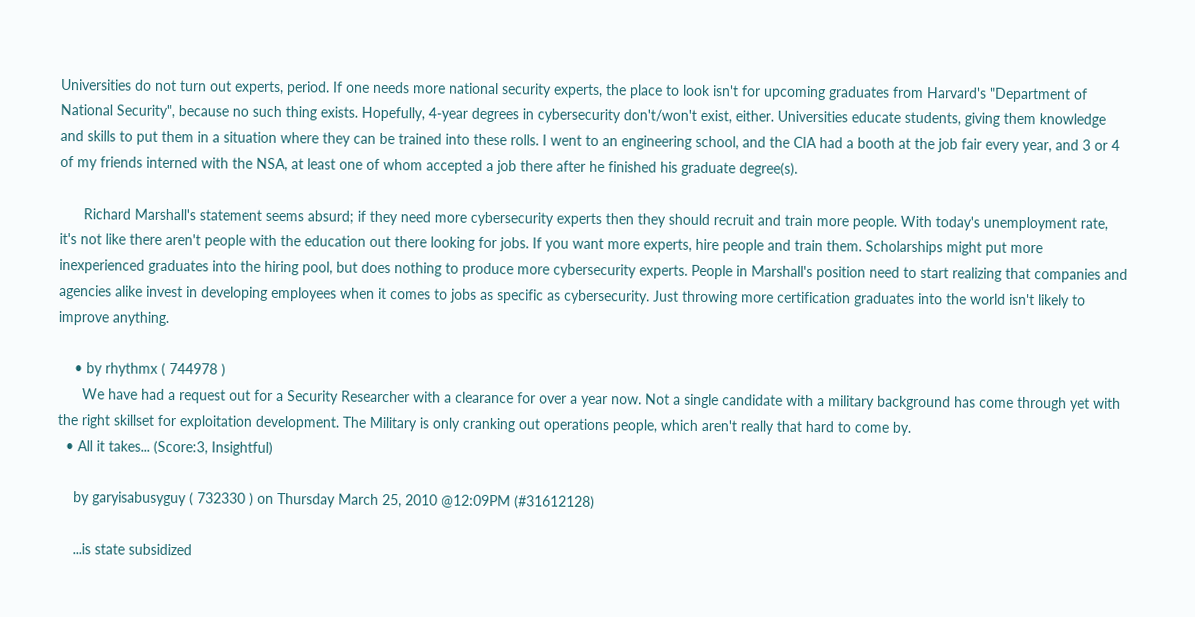Universities do not turn out experts, period. If one needs more national security experts, the place to look isn't for upcoming graduates from Harvard's "Department of National Security", because no such thing exists. Hopefully, 4-year degrees in cybersecurity don't/won't exist, either. Universities educate students, giving them knowledge and skills to put them in a situation where they can be trained into these rolls. I went to an engineering school, and the CIA had a booth at the job fair every year, and 3 or 4 of my friends interned with the NSA, at least one of whom accepted a job there after he finished his graduate degree(s).

      Richard Marshall's statement seems absurd; if they need more cybersecurity experts then they should recruit and train more people. With today's unemployment rate, it's not like there aren't people with the education out there looking for jobs. If you want more experts, hire people and train them. Scholarships might put more inexperienced graduates into the hiring pool, but does nothing to produce more cybersecurity experts. People in Marshall's position need to start realizing that companies and agencies alike invest in developing employees when it comes to jobs as specific as cybersecurity. Just throwing more certification graduates into the world isn't likely to improve anything.

    • by rhythmx ( 744978 )
      We have had a request out for a Security Researcher with a clearance for over a year now. Not a single candidate with a military background has come through yet with the right skillset for exploitation development. The Military is only cranking out operations people, which aren't really that hard to come by.
  • All it takes... (Score:3, Insightful)

    by garyisabusyguy ( 732330 ) on Thursday March 25, 2010 @12:09PM (#31612128)

    ...is state subsidized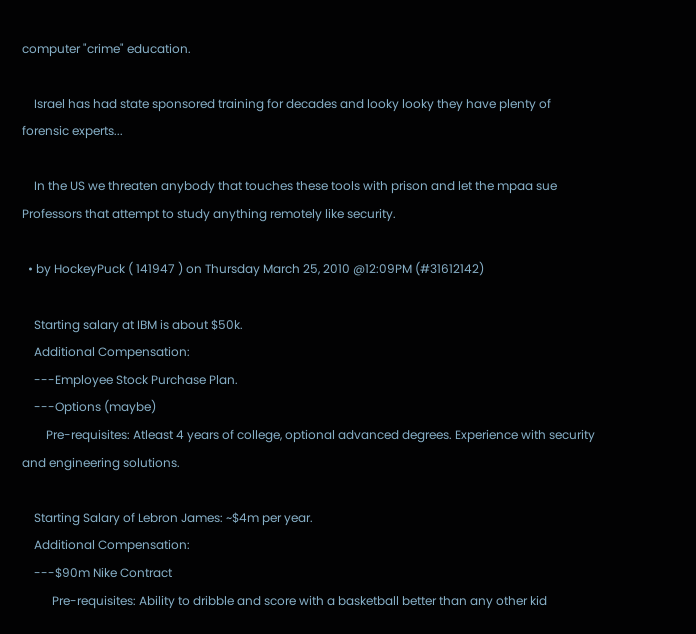computer "crime" education.

    Israel has had state sponsored training for decades and looky looky they have plenty of forensic experts...

    In the US we threaten anybody that touches these tools with prison and let the mpaa sue Professors that attempt to study anything remotely like security.

  • by HockeyPuck ( 141947 ) on Thursday March 25, 2010 @12:09PM (#31612142)

    Starting salary at IBM is about $50k.
    Additional Compensation:
    ---Employee Stock Purchase Plan.
    ---Options (maybe)
        Pre-requisites: Atleast 4 years of college, optional advanced degrees. Experience with security and engineering solutions.

    Starting Salary of Lebron James: ~$4m per year.
    Additional Compensation:
    ---$90m Nike Contract
          Pre-requisites: Ability to dribble and score with a basketball better than any other kid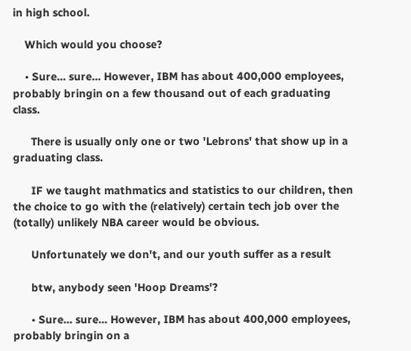in high school.

    Which would you choose?

    • Sure... sure... However, IBM has about 400,000 employees, probably bringin on a few thousand out of each graduating class.

      There is usually only one or two 'Lebrons' that show up in a graduating class.

      IF we taught mathmatics and statistics to our children, then the choice to go with the (relatively) certain tech job over the (totally) unlikely NBA career would be obvious.

      Unfortunately we don't, and our youth suffer as a result

      btw, anybody seen 'Hoop Dreams'?

      • Sure... sure... However, IBM has about 400,000 employees, probably bringin on a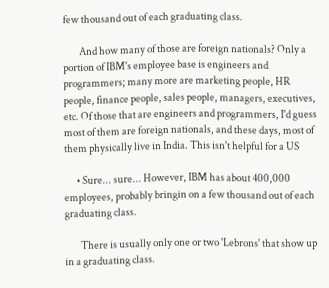few thousand out of each graduating class.

        And how many of those are foreign nationals? Only a portion of IBM's employee base is engineers and programmers; many more are marketing people, HR people, finance people, sales people, managers, executives, etc. Of those that are engineers and programmers, I'd guess most of them are foreign nationals, and these days, most of them physically live in India. This isn't helpful for a US

      • Sure... sure... However, IBM has about 400,000 employees, probably bringin on a few thousand out of each graduating class.

        There is usually only one or two 'Lebrons' that show up in a graduating class.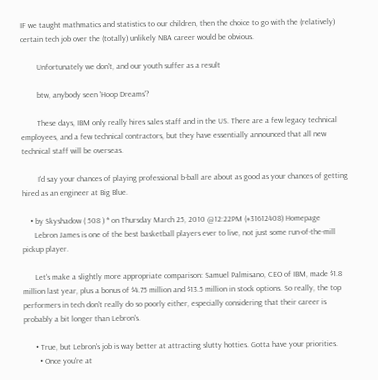IF we taught mathmatics and statistics to our children, then the choice to go with the (relatively) certain tech job over the (totally) unlikely NBA career would be obvious.

        Unfortunately we don't, and our youth suffer as a result

        btw, anybody seen 'Hoop Dreams'?

        These days, IBM only really hires sales staff and in the US. There are a few legacy technical employees, and a few technical contractors, but they have essentially announced that all new technical staff will be overseas.

        I'd say your chances of playing professional b-ball are about as good as your chances of getting hired as an engineer at Big Blue.

    • by Skyshadow ( 508 ) * on Thursday March 25, 2010 @12:22PM (#31612408) Homepage
      Lebron James is one of the best basketball players ever to live, not just some run-of-the-mill pickup player.

      Let's make a slightly more appropriate comparison: Samuel Palmisano, CEO of IBM, made $1.8 million last year, plus a bonus of $4.75 million and $13.5 million in stock options. So really, the top performers in tech don't really do so poorly either, especially considering that their career is probably a bit longer than Lebron's.

      • True, but Lebron's job is way better at attracting slutty hotties. Gotta have your priorities.
        • Once you're at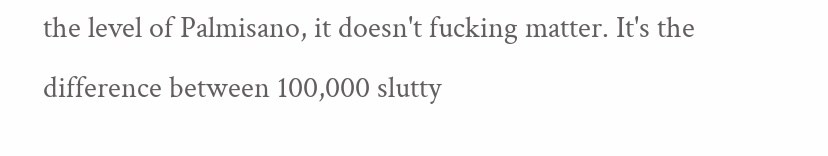the level of Palmisano, it doesn't fucking matter. It's the difference between 100,000 slutty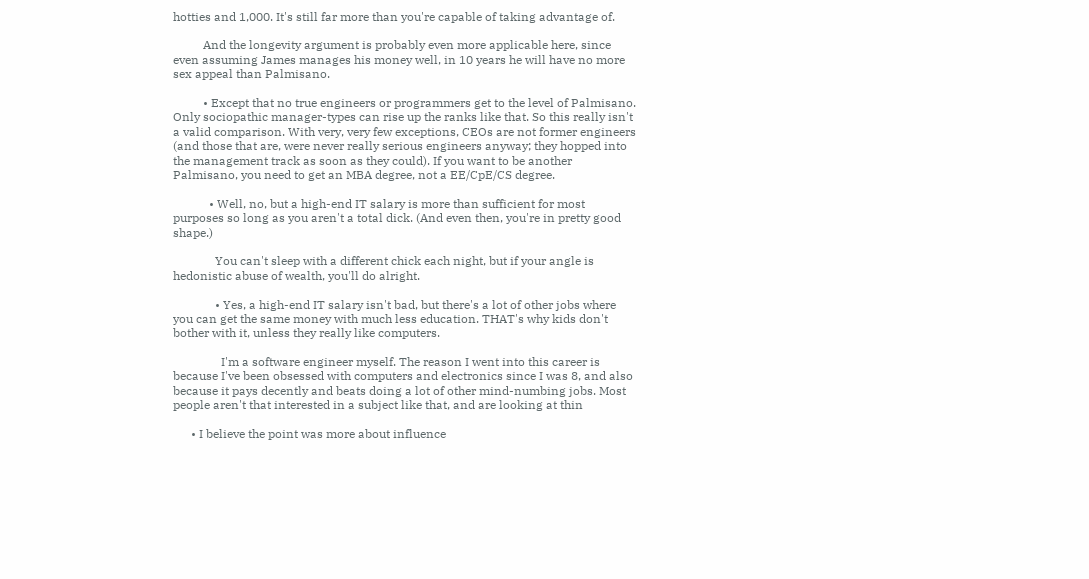hotties and 1,000. It's still far more than you're capable of taking advantage of.

          And the longevity argument is probably even more applicable here, since even assuming James manages his money well, in 10 years he will have no more sex appeal than Palmisano.

          • Except that no true engineers or programmers get to the level of Palmisano. Only sociopathic manager-types can rise up the ranks like that. So this really isn't a valid comparison. With very, very few exceptions, CEOs are not former engineers (and those that are, were never really serious engineers anyway; they hopped into the management track as soon as they could). If you want to be another Palmisano, you need to get an MBA degree, not a EE/CpE/CS degree.

            • Well, no, but a high-end IT salary is more than sufficient for most purposes so long as you aren't a total dick. (And even then, you're in pretty good shape.)

              You can't sleep with a different chick each night, but if your angle is hedonistic abuse of wealth, you'll do alright.

              • Yes, a high-end IT salary isn't bad, but there's a lot of other jobs where you can get the same money with much less education. THAT's why kids don't bother with it, unless they really like computers.

                I'm a software engineer myself. The reason I went into this career is because I've been obsessed with computers and electronics since I was 8, and also because it pays decently and beats doing a lot of other mind-numbing jobs. Most people aren't that interested in a subject like that, and are looking at thin

      • I believe the point was more about influence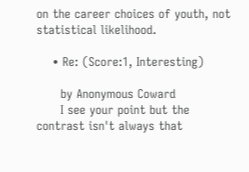on the career choices of youth, not statistical likelihood.

    • Re: (Score:1, Interesting)

      by Anonymous Coward
      I see your point but the contrast isn't always that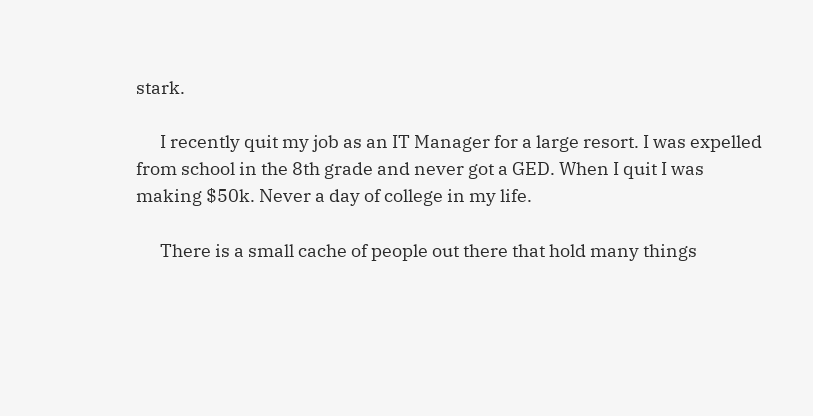stark.

      I recently quit my job as an IT Manager for a large resort. I was expelled from school in the 8th grade and never got a GED. When I quit I was making $50k. Never a day of college in my life.

      There is a small cache of people out there that hold many things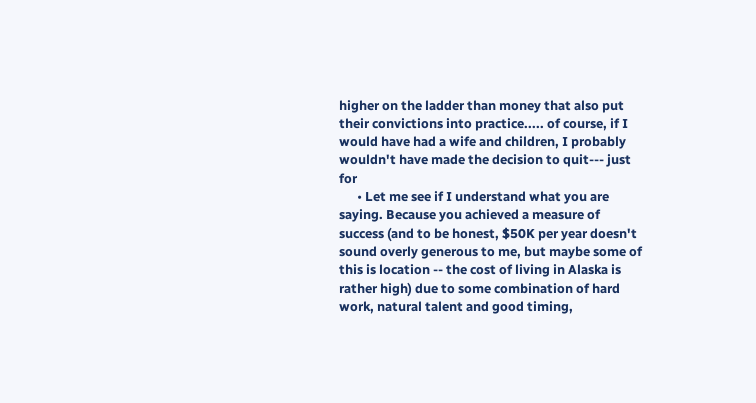higher on the ladder than money that also put their convictions into practice..... of course, if I would have had a wife and children, I probably wouldn't have made the decision to quit--- just for
      • Let me see if I understand what you are saying. Because you achieved a measure of success (and to be honest, $50K per year doesn't sound overly generous to me, but maybe some of this is location -- the cost of living in Alaska is rather high) due to some combination of hard work, natural talent and good timing,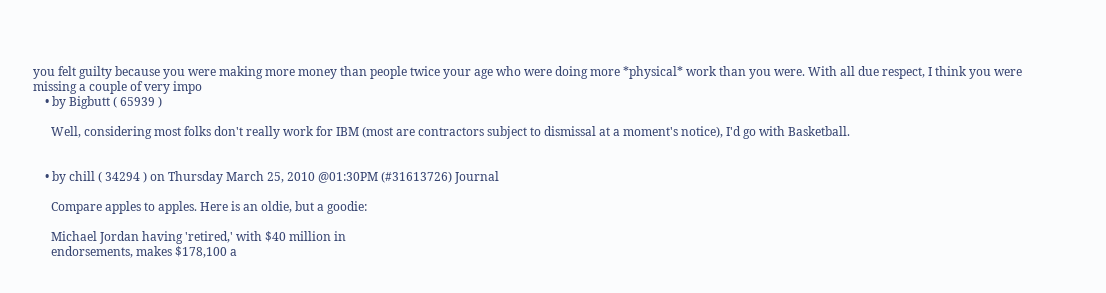you felt guilty because you were making more money than people twice your age who were doing more *physical* work than you were. With all due respect, I think you were missing a couple of very impo
    • by Bigbutt ( 65939 )

      Well, considering most folks don't really work for IBM (most are contractors subject to dismissal at a moment's notice), I'd go with Basketball.


    • by chill ( 34294 ) on Thursday March 25, 2010 @01:30PM (#31613726) Journal

      Compare apples to apples. Here is an oldie, but a goodie:

      Michael Jordan having 'retired,' with $40 million in
      endorsements, makes $178,100 a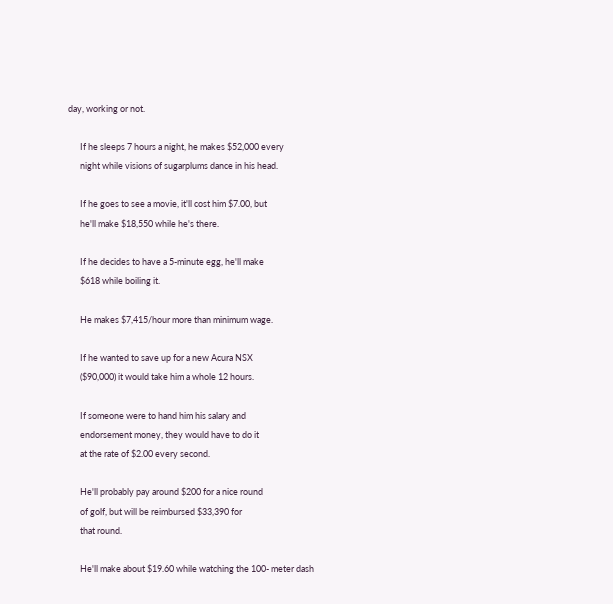day, working or not.

      If he sleeps 7 hours a night, he makes $52,000 every
      night while visions of sugarplums dance in his head.

      If he goes to see a movie, it'll cost him $7.00, but
      he'll make $18,550 while he's there.

      If he decides to have a 5-minute egg, he'll make
      $618 while boiling it.

      He makes $7,415/hour more than minimum wage.

      If he wanted to save up for a new Acura NSX
      ($90,000) it would take him a whole 12 hours.

      If someone were to hand him his salary and
      endorsement money, they would have to do it
      at the rate of $2.00 every second.

      He'll probably pay around $200 for a nice round
      of golf, but will be reimbursed $33,390 for
      that round.

      He'll make about $19.60 while watching the 100- meter dash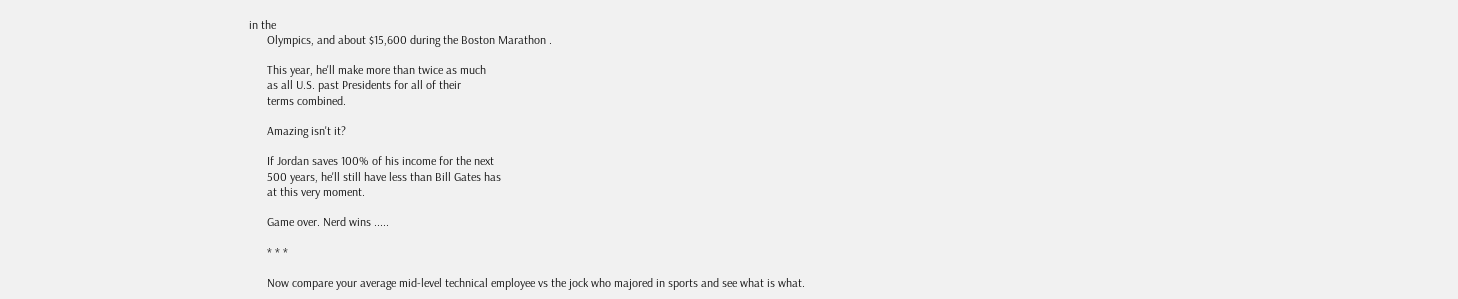in the
      Olympics, and about $15,600 during the Boston Marathon .

      This year, he'll make more than twice as much
      as all U.S. past Presidents for all of their
      terms combined.

      Amazing isn't it?

      If Jordan saves 100% of his income for the next
      500 years, he'll still have less than Bill Gates has
      at this very moment.

      Game over. Nerd wins .....

      * * *

      Now compare your average mid-level technical employee vs the jock who majored in sports and see what is what.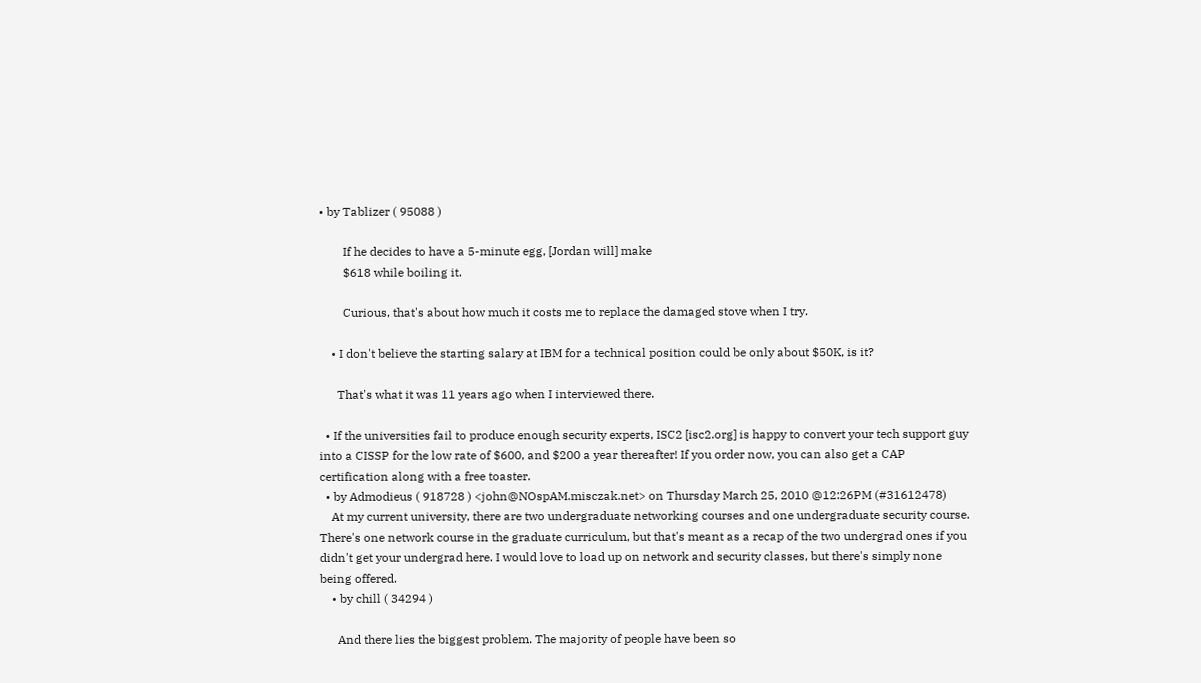• by Tablizer ( 95088 )

        If he decides to have a 5-minute egg, [Jordan will] make
        $618 while boiling it.

        Curious, that's about how much it costs me to replace the damaged stove when I try.

    • I don't believe the starting salary at IBM for a technical position could be only about $50K, is it?

      That's what it was 11 years ago when I interviewed there.

  • If the universities fail to produce enough security experts, ISC2 [isc2.org] is happy to convert your tech support guy into a CISSP for the low rate of $600, and $200 a year thereafter! If you order now, you can also get a CAP certification along with a free toaster.
  • by Admodieus ( 918728 ) <john@NOspAM.misczak.net> on Thursday March 25, 2010 @12:26PM (#31612478)
    At my current university, there are two undergraduate networking courses and one undergraduate security course. There's one network course in the graduate curriculum, but that's meant as a recap of the two undergrad ones if you didn't get your undergrad here. I would love to load up on network and security classes, but there's simply none being offered.
    • by chill ( 34294 )

      And there lies the biggest problem. The majority of people have been so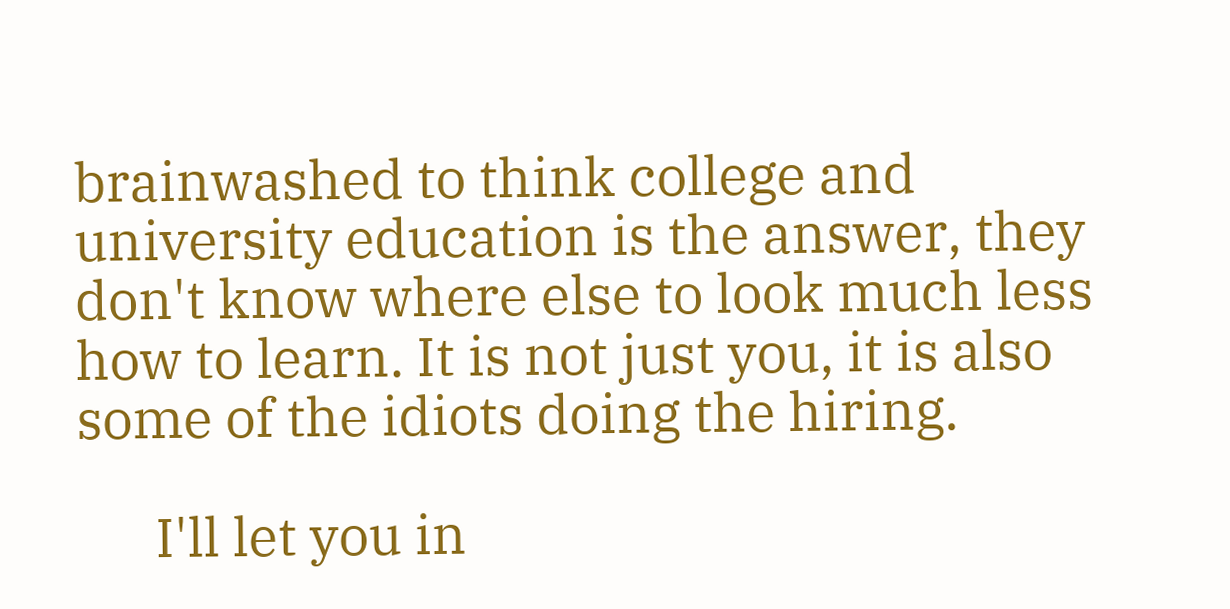brainwashed to think college and university education is the answer, they don't know where else to look much less how to learn. It is not just you, it is also some of the idiots doing the hiring.

      I'll let you in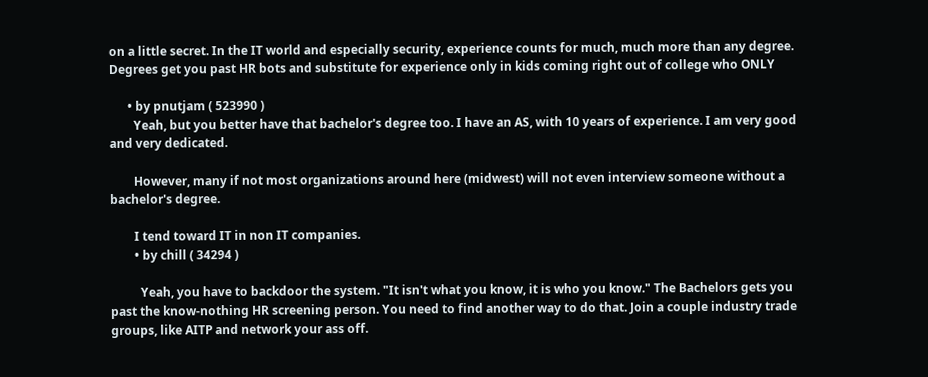on a little secret. In the IT world and especially security, experience counts for much, much more than any degree. Degrees get you past HR bots and substitute for experience only in kids coming right out of college who ONLY

      • by pnutjam ( 523990 )
        Yeah, but you better have that bachelor's degree too. I have an AS, with 10 years of experience. I am very good and very dedicated.

        However, many if not most organizations around here (midwest) will not even interview someone without a bachelor's degree.

        I tend toward IT in non IT companies.
        • by chill ( 34294 )

          Yeah, you have to backdoor the system. "It isn't what you know, it is who you know." The Bachelors gets you past the know-nothing HR screening person. You need to find another way to do that. Join a couple industry trade groups, like AITP and network your ass off.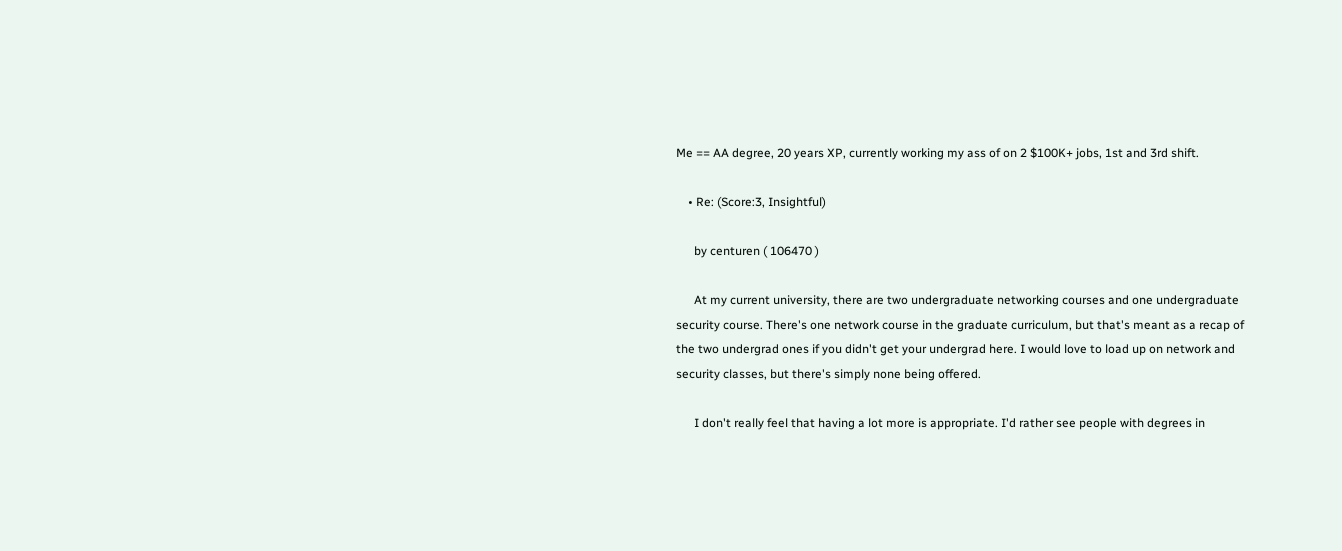Me == AA degree, 20 years XP, currently working my ass of on 2 $100K+ jobs, 1st and 3rd shift.

    • Re: (Score:3, Insightful)

      by centuren ( 106470 )

      At my current university, there are two undergraduate networking courses and one undergraduate security course. There's one network course in the graduate curriculum, but that's meant as a recap of the two undergrad ones if you didn't get your undergrad here. I would love to load up on network and security classes, but there's simply none being offered.

      I don't really feel that having a lot more is appropriate. I'd rather see people with degrees in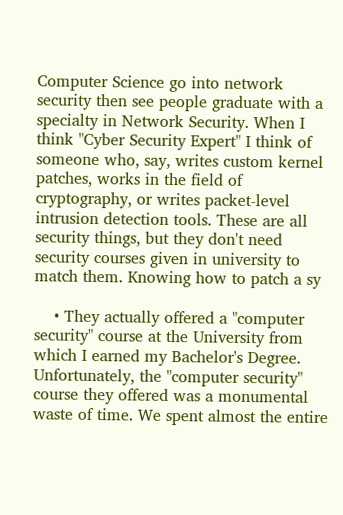Computer Science go into network security then see people graduate with a specialty in Network Security. When I think "Cyber Security Expert" I think of someone who, say, writes custom kernel patches, works in the field of cryptography, or writes packet-level intrusion detection tools. These are all security things, but they don't need security courses given in university to match them. Knowing how to patch a sy

    • They actually offered a "computer security" course at the University from which I earned my Bachelor's Degree. Unfortunately, the "computer security" course they offered was a monumental waste of time. We spent almost the entire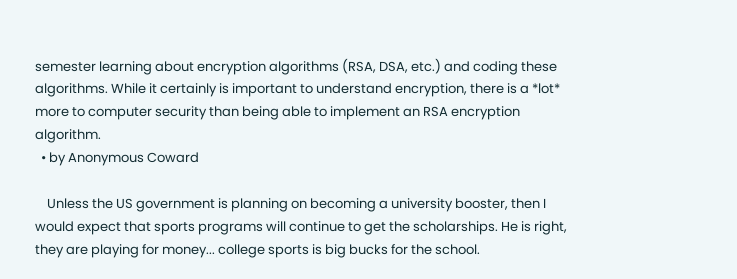semester learning about encryption algorithms (RSA, DSA, etc.) and coding these algorithms. While it certainly is important to understand encryption, there is a *lot* more to computer security than being able to implement an RSA encryption algorithm.
  • by Anonymous Coward

    Unless the US government is planning on becoming a university booster, then I would expect that sports programs will continue to get the scholarships. He is right, they are playing for money... college sports is big bucks for the school.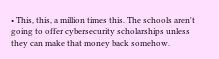• This, this, a million times this. The schools aren't going to offer cybersecurity scholarships unless they can make that money back somehow.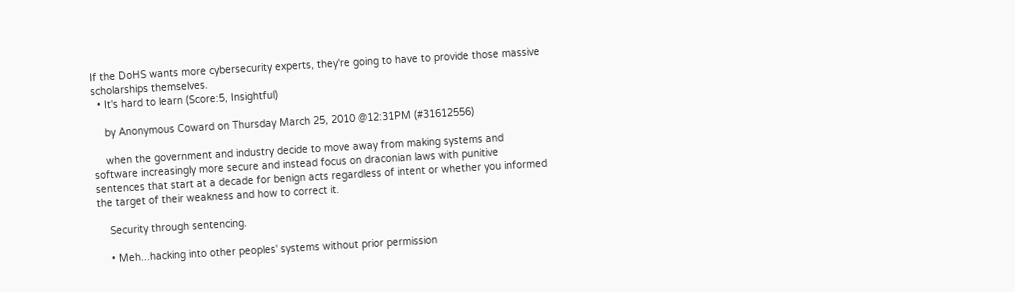If the DoHS wants more cybersecurity experts, they're going to have to provide those massive scholarships themselves.
  • It's hard to learn (Score:5, Insightful)

    by Anonymous Coward on Thursday March 25, 2010 @12:31PM (#31612556)

    when the government and industry decide to move away from making systems and software increasingly more secure and instead focus on draconian laws with punitive sentences that start at a decade for benign acts regardless of intent or whether you informed the target of their weakness and how to correct it.

    Security through sentencing.

    • Meh...hacking into other peoples' systems without prior permission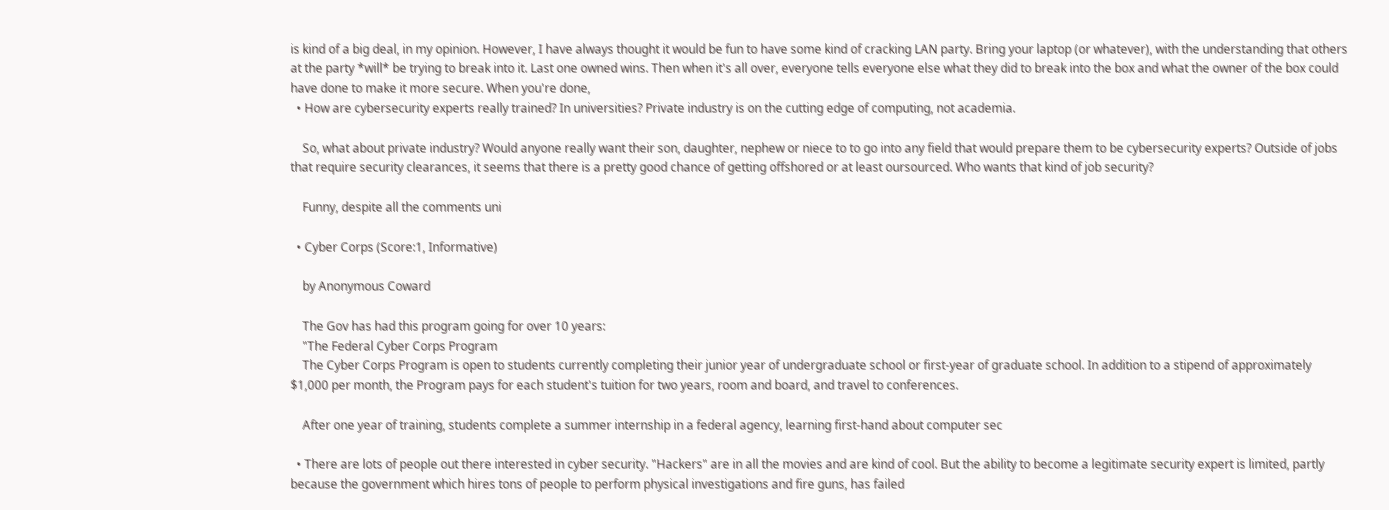is kind of a big deal, in my opinion. However, I have always thought it would be fun to have some kind of cracking LAN party. Bring your laptop (or whatever), with the understanding that others at the party *will* be trying to break into it. Last one owned wins. Then when it's all over, everyone tells everyone else what they did to break into the box and what the owner of the box could have done to make it more secure. When you're done,
  • How are cybersecurity experts really trained? In universities? Private industry is on the cutting edge of computing, not academia.

    So, what about private industry? Would anyone really want their son, daughter, nephew or niece to to go into any field that would prepare them to be cybersecurity experts? Outside of jobs that require security clearances, it seems that there is a pretty good chance of getting offshored or at least oursourced. Who wants that kind of job security?

    Funny, despite all the comments uni

  • Cyber Corps (Score:1, Informative)

    by Anonymous Coward

    The Gov has had this program going for over 10 years:
    "The Federal Cyber Corps Program
    The Cyber Corps Program is open to students currently completing their junior year of undergraduate school or first-year of graduate school. In addition to a stipend of approximately $1,000 per month, the Program pays for each student's tuition for two years, room and board, and travel to conferences.

    After one year of training, students complete a summer internship in a federal agency, learning first-hand about computer sec

  • There are lots of people out there interested in cyber security. "Hackers" are in all the movies and are kind of cool. But the ability to become a legitimate security expert is limited, partly because the government which hires tons of people to perform physical investigations and fire guns, has failed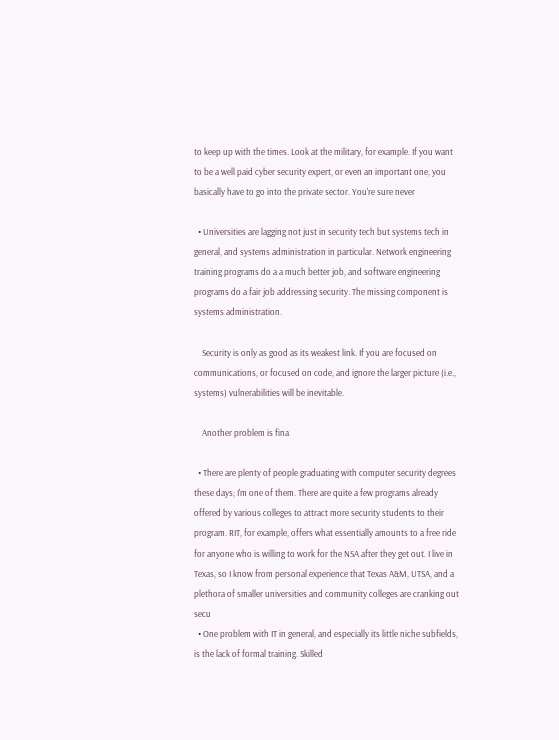to keep up with the times. Look at the military, for example. If you want to be a well paid cyber security expert, or even an important one, you basically have to go into the private sector. You're sure never

  • Universities are lagging not just in security tech but systems tech in general, and systems administration in particular. Network engineering training programs do a a much better job, and software engineering programs do a fair job addressing security. The missing component is systems administration.

    Security is only as good as its weakest link. If you are focused on communications, or focused on code, and ignore the larger picture (i.e., systems) vulnerabilities will be inevitable.

    Another problem is fina

  • There are plenty of people graduating with computer security degrees these days; I'm one of them. There are quite a few programs already offered by various colleges to attract more security students to their program. RIT, for example, offers what essentially amounts to a free ride for anyone who is willing to work for the NSA after they get out. I live in Texas, so I know from personal experience that Texas A&M, UTSA, and a plethora of smaller universities and community colleges are cranking out secu
  • One problem with IT in general, and especially its little niche subfields, is the lack of formal training. Skilled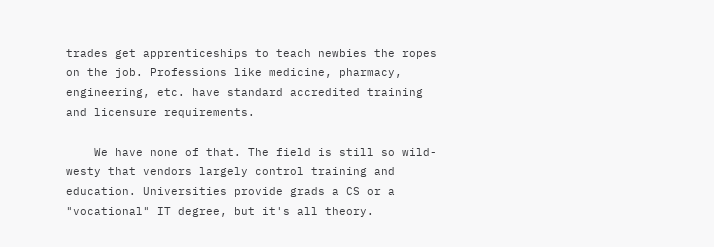trades get apprenticeships to teach newbies the ropes on the job. Professions like medicine, pharmacy, engineering, etc. have standard accredited training and licensure requirements.

    We have none of that. The field is still so wild-westy that vendors largely control training and education. Universities provide grads a CS or a "vocational" IT degree, but it's all theory.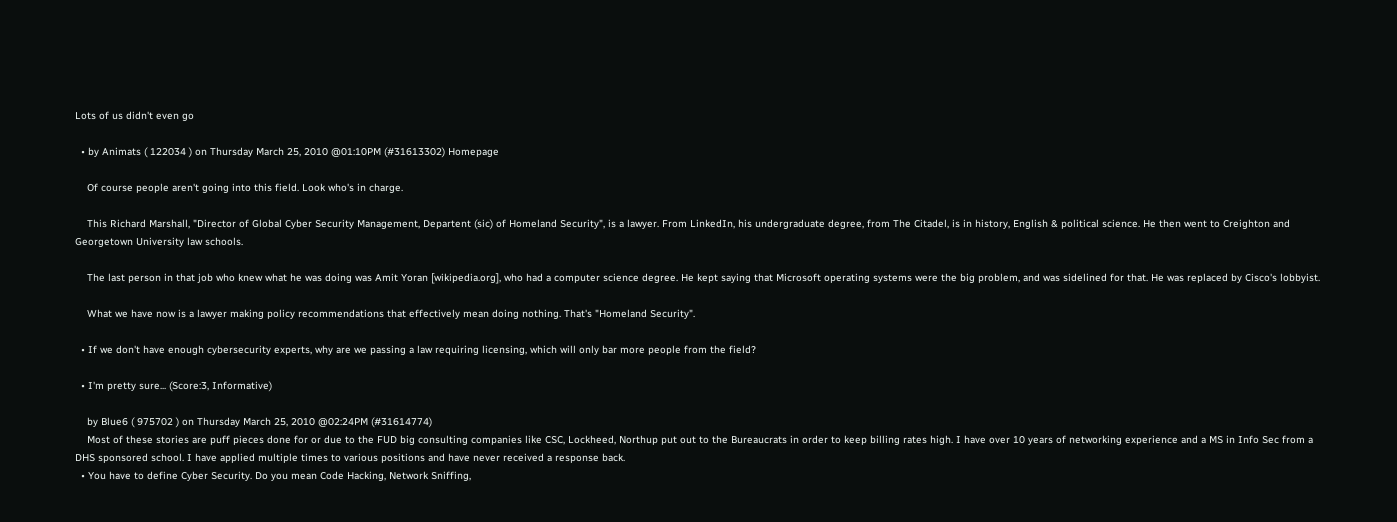Lots of us didn't even go

  • by Animats ( 122034 ) on Thursday March 25, 2010 @01:10PM (#31613302) Homepage

    Of course people aren't going into this field. Look who's in charge.

    This Richard Marshall, "Director of Global Cyber Security Management, Departent (sic) of Homeland Security", is a lawyer. From LinkedIn, his undergraduate degree, from The Citadel, is in history, English & political science. He then went to Creighton and Georgetown University law schools.

    The last person in that job who knew what he was doing was Amit Yoran [wikipedia.org], who had a computer science degree. He kept saying that Microsoft operating systems were the big problem, and was sidelined for that. He was replaced by Cisco's lobbyist.

    What we have now is a lawyer making policy recommendations that effectively mean doing nothing. That's "Homeland Security".

  • If we don't have enough cybersecurity experts, why are we passing a law requiring licensing, which will only bar more people from the field?

  • I'm pretty sure... (Score:3, Informative)

    by Blue6 ( 975702 ) on Thursday March 25, 2010 @02:24PM (#31614774)
    Most of these stories are puff pieces done for or due to the FUD big consulting companies like CSC, Lockheed, Northup put out to the Bureaucrats in order to keep billing rates high. I have over 10 years of networking experience and a MS in Info Sec from a DHS sponsored school. I have applied multiple times to various positions and have never received a response back.
  • You have to define Cyber Security. Do you mean Code Hacking, Network Sniffing,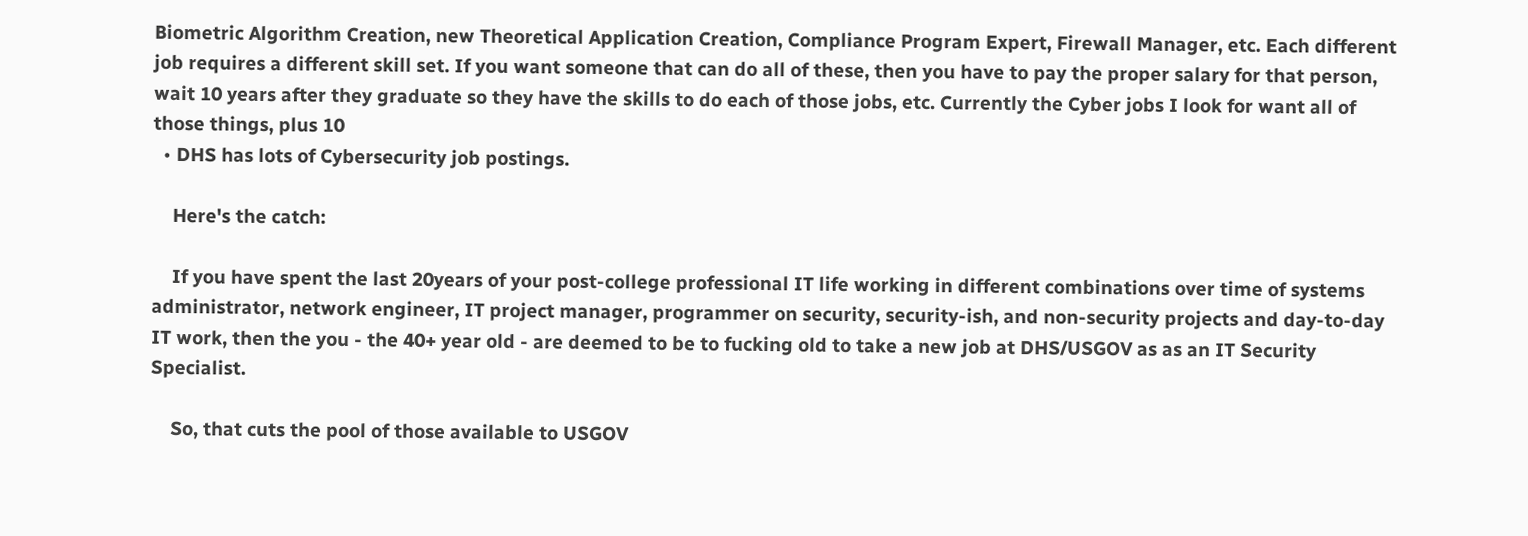Biometric Algorithm Creation, new Theoretical Application Creation, Compliance Program Expert, Firewall Manager, etc. Each different job requires a different skill set. If you want someone that can do all of these, then you have to pay the proper salary for that person, wait 10 years after they graduate so they have the skills to do each of those jobs, etc. Currently the Cyber jobs I look for want all of those things, plus 10
  • DHS has lots of Cybersecurity job postings.

    Here's the catch:

    If you have spent the last 20years of your post-college professional IT life working in different combinations over time of systems administrator, network engineer, IT project manager, programmer on security, security-ish, and non-security projects and day-to-day IT work, then the you - the 40+ year old - are deemed to be to fucking old to take a new job at DHS/USGOV as as an IT Security Specialist.

    So, that cuts the pool of those available to USGOV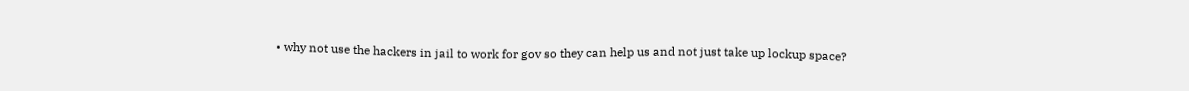• why not use the hackers in jail to work for gov so they can help us and not just take up lockup space?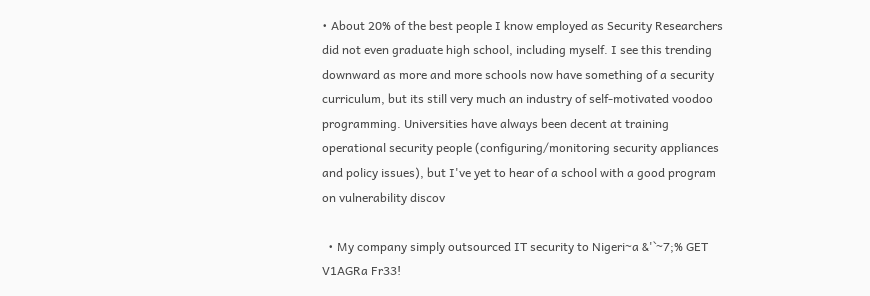• About 20% of the best people I know employed as Security Researchers did not even graduate high school, including myself. I see this trending downward as more and more schools now have something of a security curriculum, but its still very much an industry of self-motivated voodoo programming. Universities have always been decent at training operational security people (configuring/monitoring security appliances and policy issues), but I've yet to hear of a school with a good program on vulnerability discov

  • My company simply outsourced IT security to Nigeri~a &'`~7;% GET V1AGRa Fr33!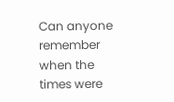Can anyone remember when the times were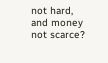not hard, and money not scarce?